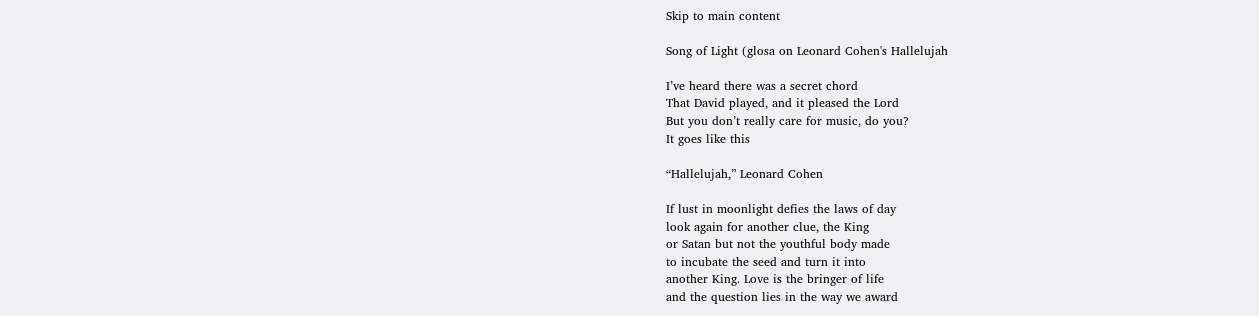Skip to main content

Song of Light (glosa on Leonard Cohen's Hallelujah

I’ve heard there was a secret chord
That David played, and it pleased the Lord
But you don’t really care for music, do you?
It goes like this

“Hallelujah,” Leonard Cohen

If lust in moonlight defies the laws of day
look again for another clue, the King
or Satan but not the youthful body made
to incubate the seed and turn it into
another King. Love is the bringer of life
and the question lies in the way we award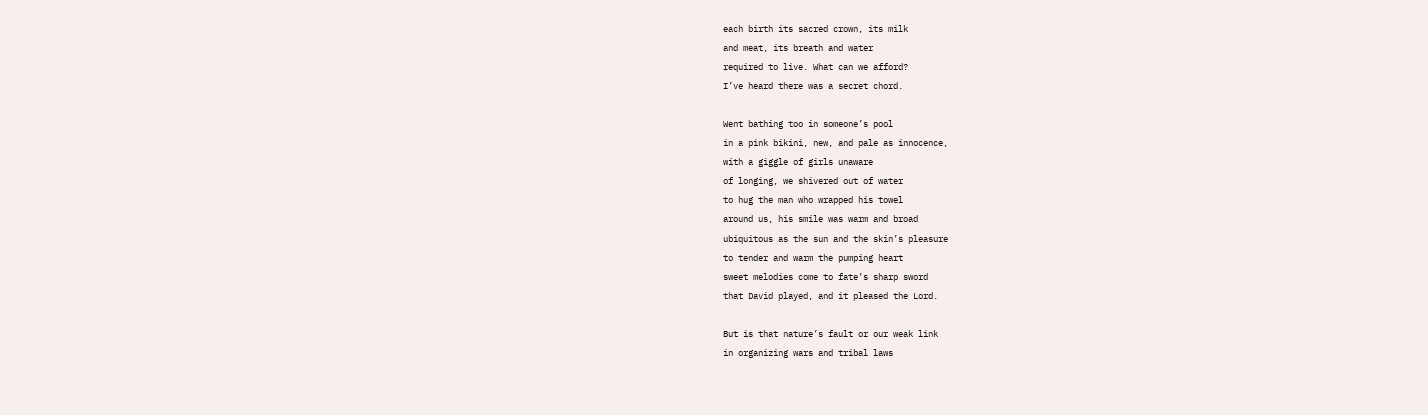each birth its sacred crown, its milk
and meat, its breath and water
required to live. What can we afford?
I’ve heard there was a secret chord.

Went bathing too in someone’s pool
in a pink bikini, new, and pale as innocence,
with a giggle of girls unaware
of longing, we shivered out of water
to hug the man who wrapped his towel
around us, his smile was warm and broad
ubiquitous as the sun and the skin’s pleasure
to tender and warm the pumping heart
sweet melodies come to fate’s sharp sword
that David played, and it pleased the Lord.

But is that nature’s fault or our weak link
in organizing wars and tribal laws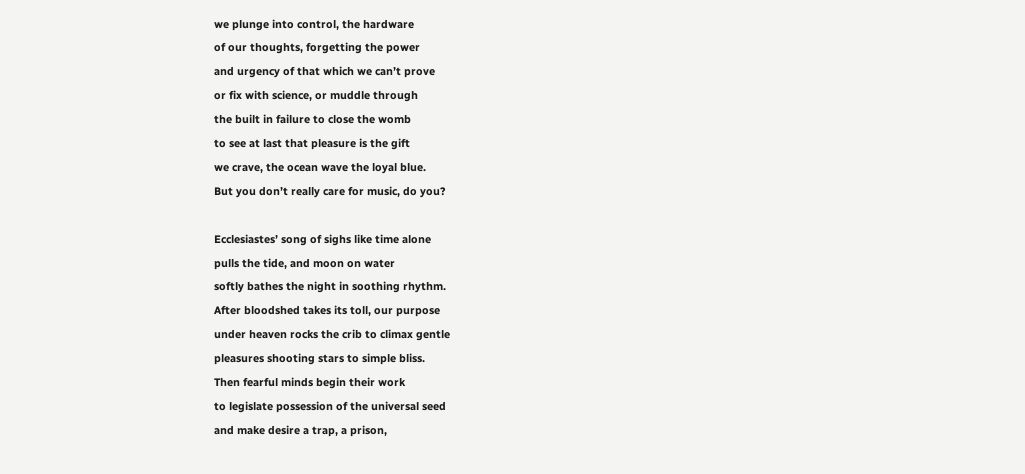we plunge into control, the hardware
of our thoughts, forgetting the power
and urgency of that which we can’t prove
or fix with science, or muddle through
the built in failure to close the womb
to see at last that pleasure is the gift
we crave, the ocean wave the loyal blue.
But you don’t really care for music, do you?

Ecclesiastes’ song of sighs like time alone
pulls the tide, and moon on water
softly bathes the night in soothing rhythm.
After bloodshed takes its toll, our purpose
under heaven rocks the crib to climax gentle
pleasures shooting stars to simple bliss.
Then fearful minds begin their work
to legislate possession of the universal seed
and make desire a trap, a prison,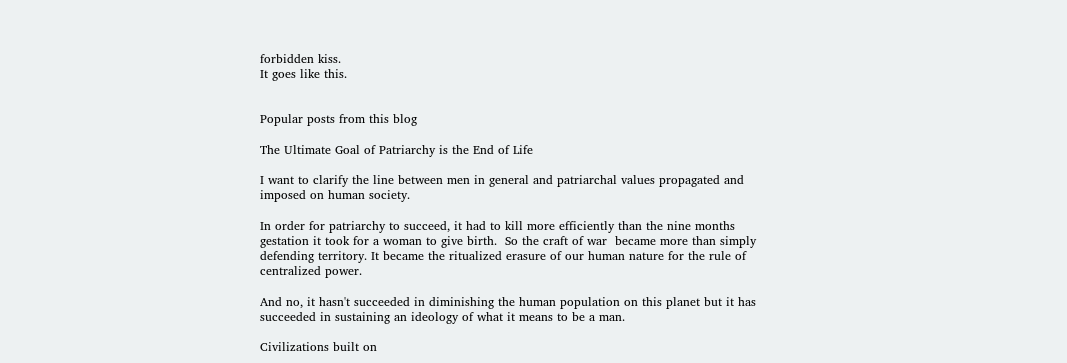forbidden kiss.
It goes like this.


Popular posts from this blog

The Ultimate Goal of Patriarchy is the End of Life

I want to clarify the line between men in general and patriarchal values propagated and imposed on human society.

In order for patriarchy to succeed, it had to kill more efficiently than the nine months gestation it took for a woman to give birth.  So the craft of war  became more than simply defending territory. It became the ritualized erasure of our human nature for the rule of centralized power.

And no, it hasn't succeeded in diminishing the human population on this planet but it has succeeded in sustaining an ideology of what it means to be a man.

Civilizations built on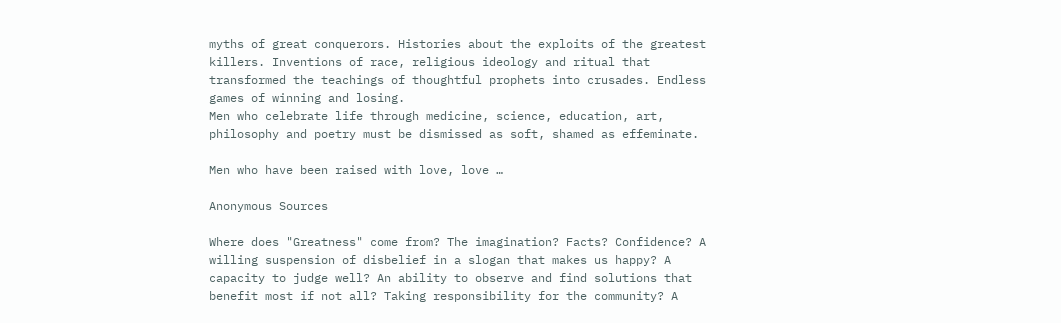myths of great conquerors. Histories about the exploits of the greatest killers. Inventions of race, religious ideology and ritual that transformed the teachings of thoughtful prophets into crusades. Endless games of winning and losing.
Men who celebrate life through medicine, science, education, art, philosophy and poetry must be dismissed as soft, shamed as effeminate.

Men who have been raised with love, love …

Anonymous Sources

Where does "Greatness" come from? The imagination? Facts? Confidence? A willing suspension of disbelief in a slogan that makes us happy? A capacity to judge well? An ability to observe and find solutions that benefit most if not all? Taking responsibility for the community? A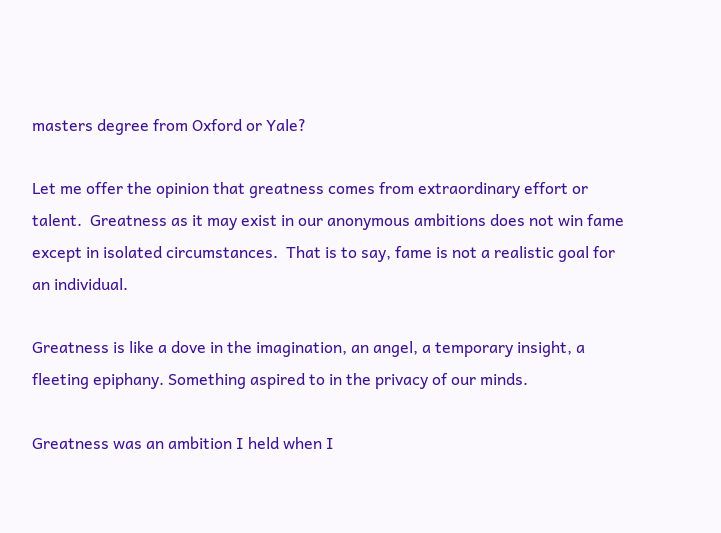masters degree from Oxford or Yale?

Let me offer the opinion that greatness comes from extraordinary effort or talent.  Greatness as it may exist in our anonymous ambitions does not win fame except in isolated circumstances.  That is to say, fame is not a realistic goal for an individual.

Greatness is like a dove in the imagination, an angel, a temporary insight, a fleeting epiphany. Something aspired to in the privacy of our minds.

Greatness was an ambition I held when I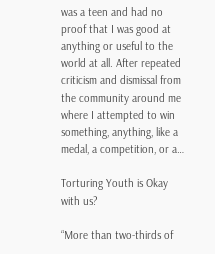was a teen and had no proof that I was good at anything or useful to the world at all. After repeated criticism and dismissal from the community around me where I attempted to win something, anything, like a medal, a competition, or a…

Torturing Youth is Okay with us?

“More than two-thirds of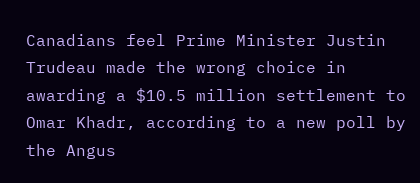Canadians feel Prime Minister Justin Trudeau made the wrong choice in awarding a $10.5 million settlement to Omar Khadr, according to a new poll by the Angus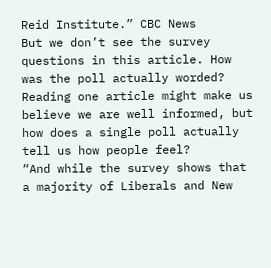Reid Institute.” CBC News
But we don’t see the survey questions in this article. How was the poll actually worded? Reading one article might make us believe we are well informed, but how does a single poll actually tell us how people feel?
“And while the survey shows that a majority of Liberals and New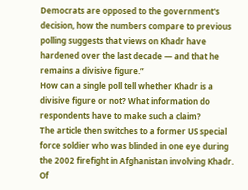Democrats are opposed to the government's decision, how the numbers compare to previous polling suggests that views on Khadr have hardened over the last decade — and that he remains a divisive figure.”
How can a single poll tell whether Khadr is a divisive figure or not? What information do respondents have to make such a claim?
The article then switches to a former US special force soldier who was blinded in one eye during the 2002 firefight in Afghanistan involving Khadr.  Of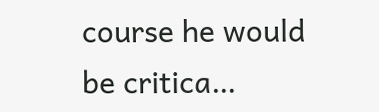course he would be critica…